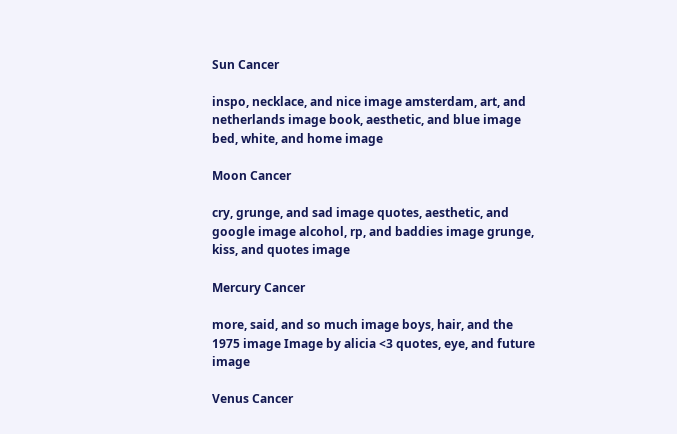Sun Cancer

inspo, necklace, and nice image amsterdam, art, and netherlands image book, aesthetic, and blue image bed, white, and home image

Moon Cancer

cry, grunge, and sad image quotes, aesthetic, and google image alcohol, rp, and baddies image grunge, kiss, and quotes image

Mercury Cancer

more, said, and so much image boys, hair, and the 1975 image Image by alicia <3 quotes, eye, and future image

Venus Cancer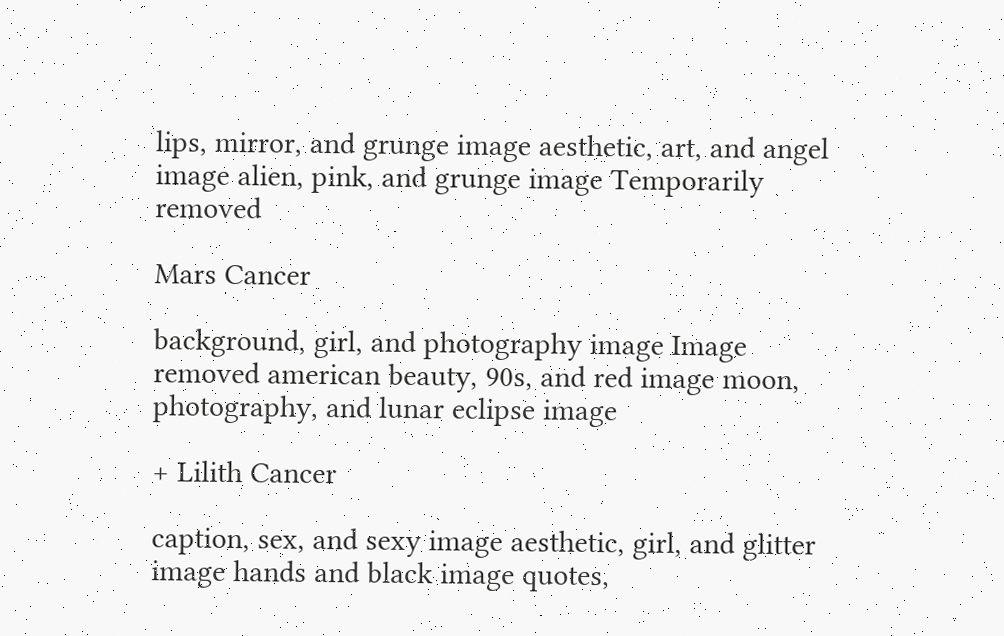lips, mirror, and grunge image aesthetic, art, and angel image alien, pink, and grunge image Temporarily removed

Mars Cancer

background, girl, and photography image Image removed american beauty, 90s, and red image moon, photography, and lunar eclipse image

+ Lilith Cancer

caption, sex, and sexy image aesthetic, girl, and glitter image hands and black image quotes,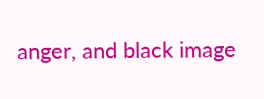anger, and black image